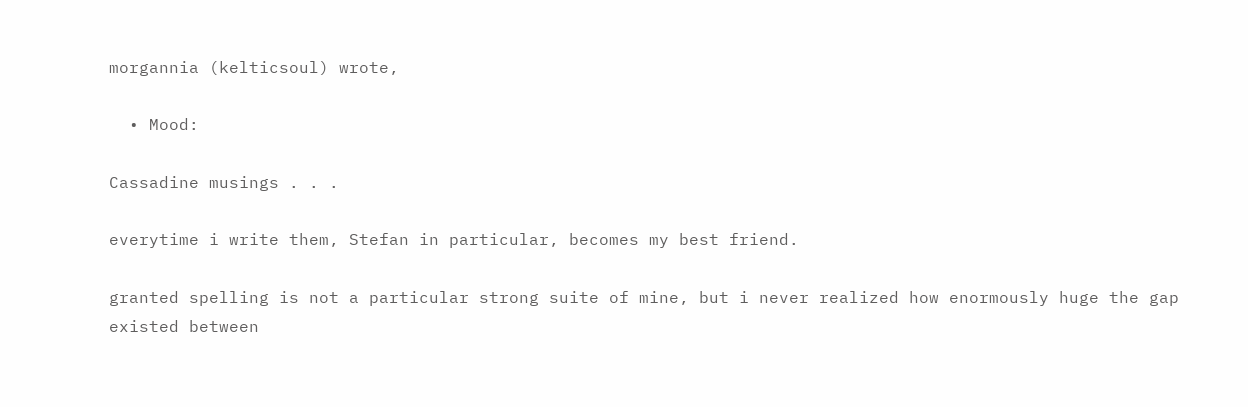morgannia (kelticsoul) wrote,

  • Mood:

Cassadine musings . . .

everytime i write them, Stefan in particular, becomes my best friend.

granted spelling is not a particular strong suite of mine, but i never realized how enormously huge the gap existed between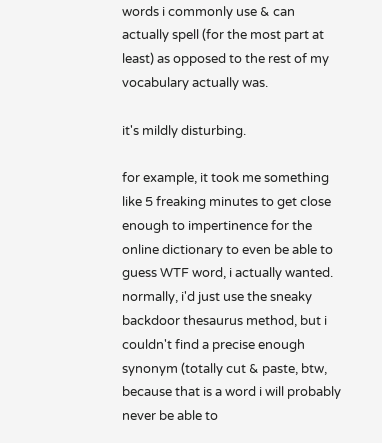words i commonly use & can actually spell (for the most part at least) as opposed to the rest of my vocabulary actually was.

it's mildly disturbing.

for example, it took me something like 5 freaking minutes to get close enough to impertinence for the online dictionary to even be able to guess WTF word, i actually wanted. normally, i'd just use the sneaky backdoor thesaurus method, but i couldn't find a precise enough synonym (totally cut & paste, btw, because that is a word i will probably never be able to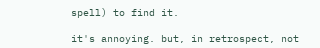spell) to find it.

it's annoying. but, in retrospect, not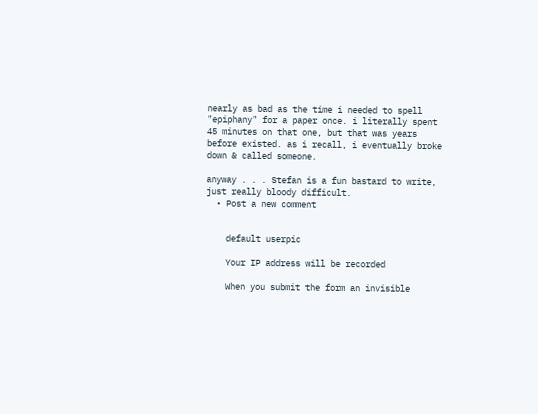nearly as bad as the time i needed to spell "epiphany" for a paper once. i literally spent 45 minutes on that one, but that was years before existed. as i recall, i eventually broke down & called someone.

anyway . . . Stefan is a fun bastard to write, just really bloody difficult.
  • Post a new comment


    default userpic

    Your IP address will be recorded

    When you submit the form an invisible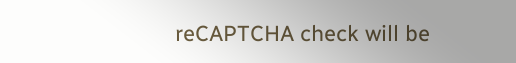reCAPTCHA check will be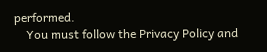performed.
    You must follow the Privacy Policy and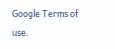Google Terms of use.